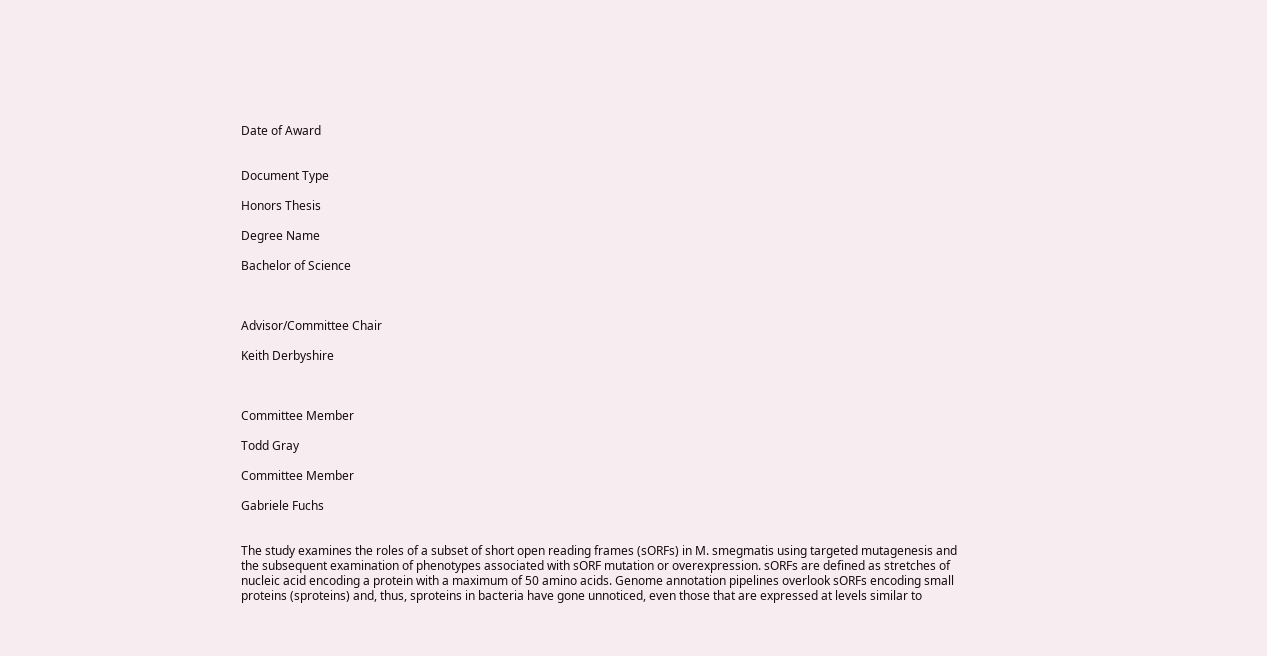Date of Award


Document Type

Honors Thesis

Degree Name

Bachelor of Science



Advisor/Committee Chair

Keith Derbyshire



Committee Member

Todd Gray

Committee Member

Gabriele Fuchs


The study examines the roles of a subset of short open reading frames (sORFs) in M. smegmatis using targeted mutagenesis and the subsequent examination of phenotypes associated with sORF mutation or overexpression. sORFs are defined as stretches of nucleic acid encoding a protein with a maximum of 50 amino acids. Genome annotation pipelines overlook sORFs encoding small proteins (sproteins) and, thus, sproteins in bacteria have gone unnoticed, even those that are expressed at levels similar to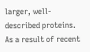larger, well-described proteins. As a result of recent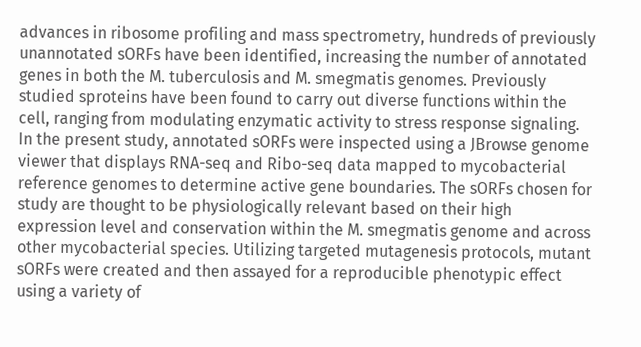advances in ribosome profiling and mass spectrometry, hundreds of previously unannotated sORFs have been identified, increasing the number of annotated genes in both the M. tuberculosis and M. smegmatis genomes. Previously studied sproteins have been found to carry out diverse functions within the cell, ranging from modulating enzymatic activity to stress response signaling. In the present study, annotated sORFs were inspected using a JBrowse genome viewer that displays RNA-seq and Ribo-seq data mapped to mycobacterial reference genomes to determine active gene boundaries. The sORFs chosen for study are thought to be physiologically relevant based on their high expression level and conservation within the M. smegmatis genome and across other mycobacterial species. Utilizing targeted mutagenesis protocols, mutant sORFs were created and then assayed for a reproducible phenotypic effect using a variety of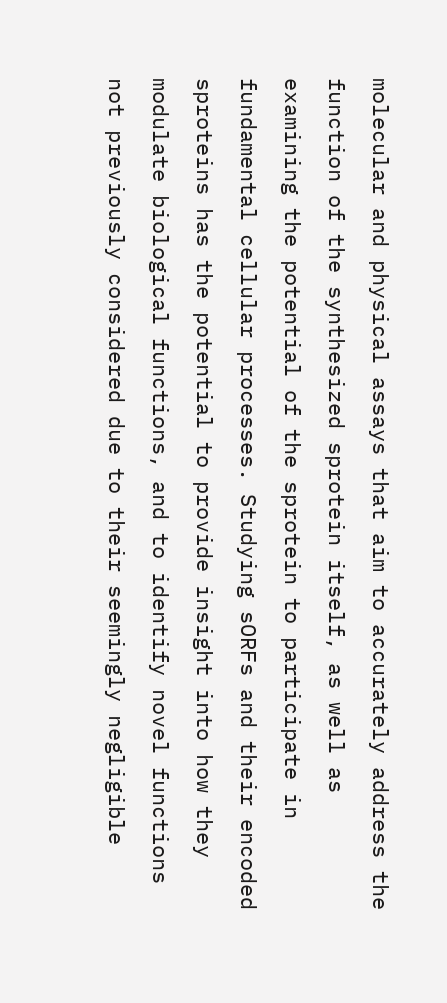molecular and physical assays that aim to accurately address the function of the synthesized sprotein itself, as well as examining the potential of the sprotein to participate in fundamental cellular processes. Studying sORFs and their encoded sproteins has the potential to provide insight into how they modulate biological functions, and to identify novel functions not previously considered due to their seemingly negligible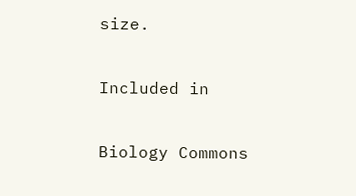size.

Included in

Biology Commons